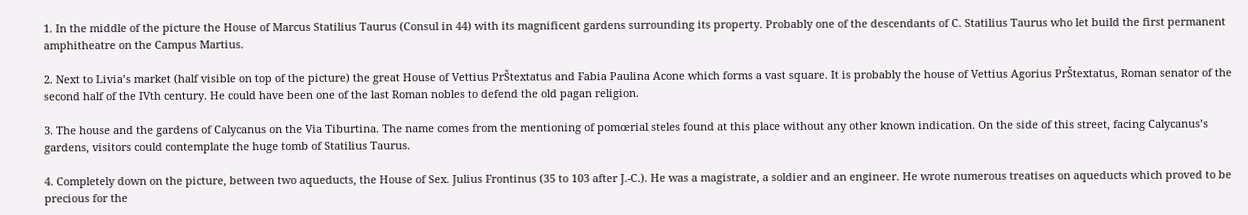1. In the middle of the picture the House of Marcus Statilius Taurus (Consul in 44) with its magnificent gardens surrounding its property. Probably one of the descendants of C. Statilius Taurus who let build the first permanent amphitheatre on the Campus Martius.

2. Next to Livia’s market (half visible on top of the picture) the great House of Vettius PrŠtextatus and Fabia Paulina Acone which forms a vast square. It is probably the house of Vettius Agorius PrŠtextatus, Roman senator of the second half of the IVth century. He could have been one of the last Roman nobles to defend the old pagan religion.

3. The house and the gardens of Calycanus on the Via Tiburtina. The name comes from the mentioning of pomœrial steles found at this place without any other known indication. On the side of this street, facing Calycanus’s gardens, visitors could contemplate the huge tomb of Statilius Taurus.

4. Completely down on the picture, between two aqueducts, the House of Sex. Julius Frontinus (35 to 103 after J.-C.). He was a magistrate, a soldier and an engineer. He wrote numerous treatises on aqueducts which proved to be precious for the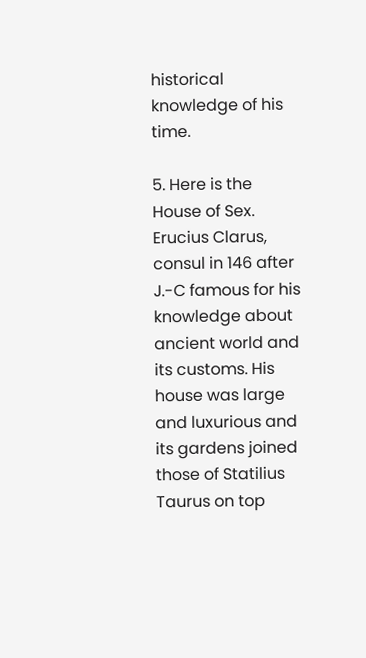historical knowledge of his time.

5. Here is the House of Sex. Erucius Clarus, consul in 146 after J.-C famous for his knowledge about ancient world and its customs. His house was large and luxurious and its gardens joined those of Statilius Taurus on top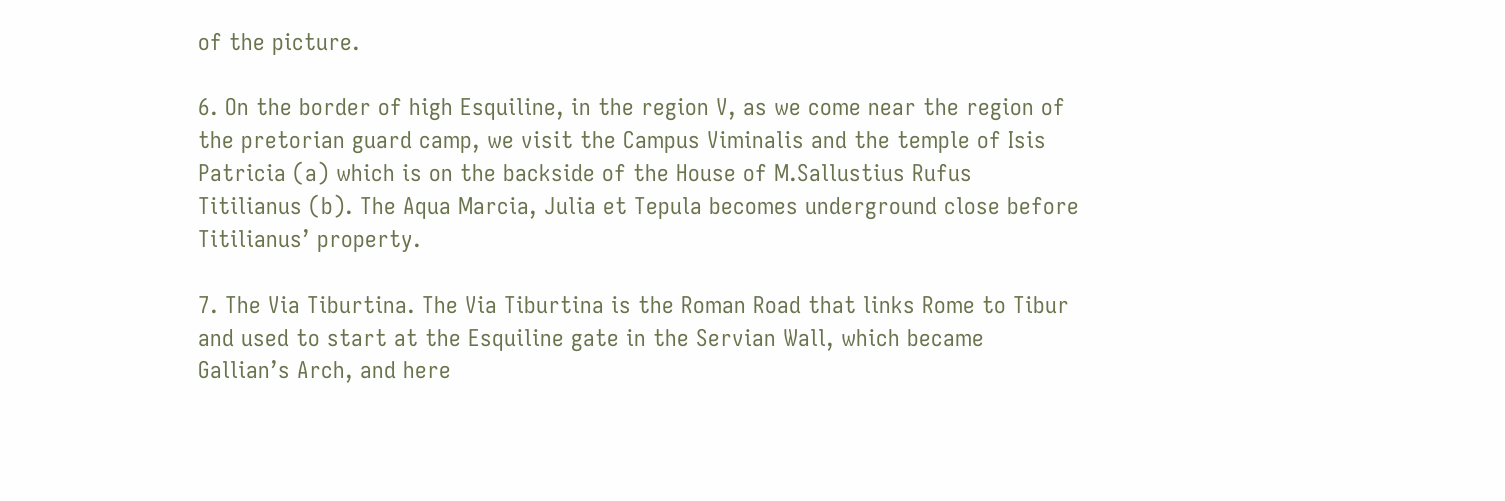of the picture.

6. On the border of high Esquiline, in the region V, as we come near the region of the pretorian guard camp, we visit the Campus Viminalis and the temple of Isis Patricia (a) which is on the backside of the House of M.Sallustius Rufus Titilianus (b). The Aqua Marcia, Julia et Tepula becomes underground close before Titilianus’ property.

7. The Via Tiburtina. The Via Tiburtina is the Roman Road that links Rome to Tibur and used to start at the Esquiline gate in the Servian Wall, which became Gallian’s Arch, and here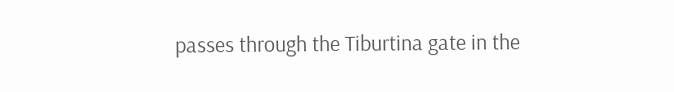passes through the Tiburtina gate in the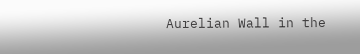Aurelian Wall in the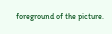foreground of the picture.